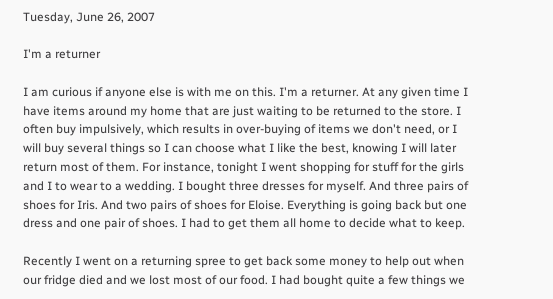Tuesday, June 26, 2007

I'm a returner

I am curious if anyone else is with me on this. I'm a returner. At any given time I have items around my home that are just waiting to be returned to the store. I often buy impulsively, which results in over-buying of items we don't need, or I will buy several things so I can choose what I like the best, knowing I will later return most of them. For instance, tonight I went shopping for stuff for the girls and I to wear to a wedding. I bought three dresses for myself. And three pairs of shoes for Iris. And two pairs of shoes for Eloise. Everything is going back but one dress and one pair of shoes. I had to get them all home to decide what to keep.

Recently I went on a returning spree to get back some money to help out when our fridge died and we lost most of our food. I had bought quite a few things we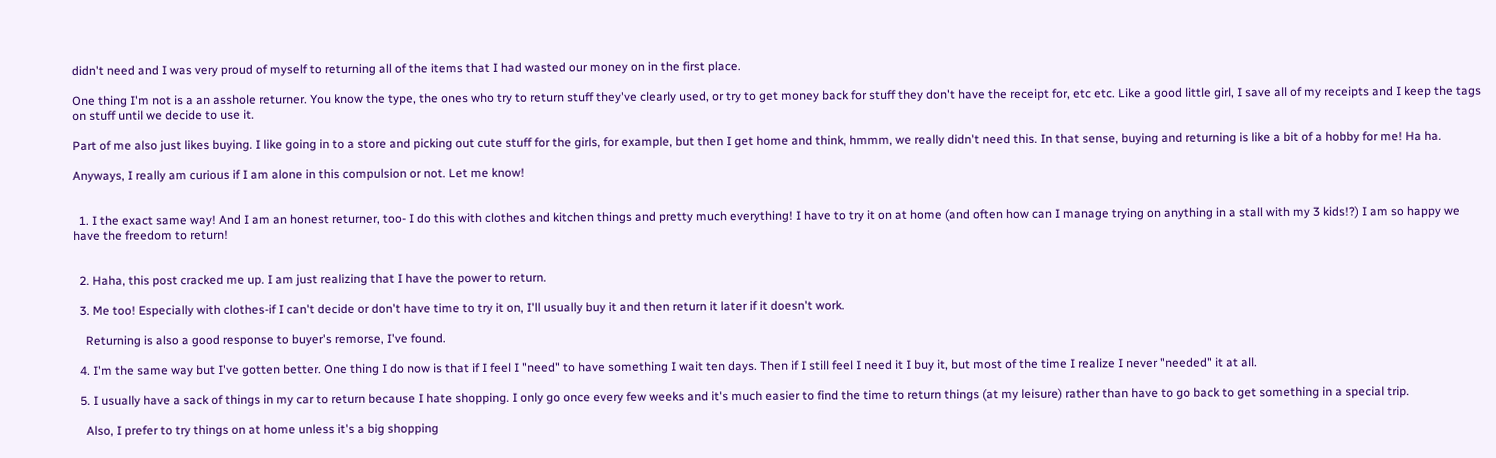didn't need and I was very proud of myself to returning all of the items that I had wasted our money on in the first place.

One thing I'm not is a an asshole returner. You know the type, the ones who try to return stuff they've clearly used, or try to get money back for stuff they don't have the receipt for, etc etc. Like a good little girl, I save all of my receipts and I keep the tags on stuff until we decide to use it.

Part of me also just likes buying. I like going in to a store and picking out cute stuff for the girls, for example, but then I get home and think, hmmm, we really didn't need this. In that sense, buying and returning is like a bit of a hobby for me! Ha ha.

Anyways, I really am curious if I am alone in this compulsion or not. Let me know!


  1. I the exact same way! And I am an honest returner, too- I do this with clothes and kitchen things and pretty much everything! I have to try it on at home (and often how can I manage trying on anything in a stall with my 3 kids!?) I am so happy we have the freedom to return!


  2. Haha, this post cracked me up. I am just realizing that I have the power to return.

  3. Me too! Especially with clothes-if I can't decide or don't have time to try it on, I'll usually buy it and then return it later if it doesn't work.

    Returning is also a good response to buyer's remorse, I've found.

  4. I'm the same way but I've gotten better. One thing I do now is that if I feel I "need" to have something I wait ten days. Then if I still feel I need it I buy it, but most of the time I realize I never "needed" it at all.

  5. I usually have a sack of things in my car to return because I hate shopping. I only go once every few weeks and it's much easier to find the time to return things (at my leisure) rather than have to go back to get something in a special trip.

    Also, I prefer to try things on at home unless it's a big shopping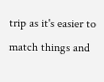trip as it's easier to match things and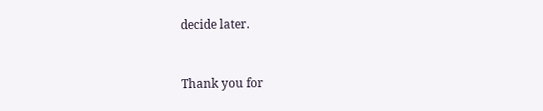decide later.


Thank you for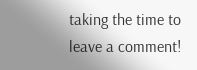taking the time to leave a comment!